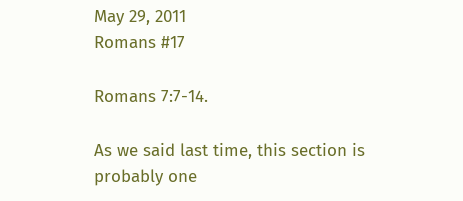May 29, 2011
Romans #17

Romans 7:7-14.

As we said last time, this section is probably one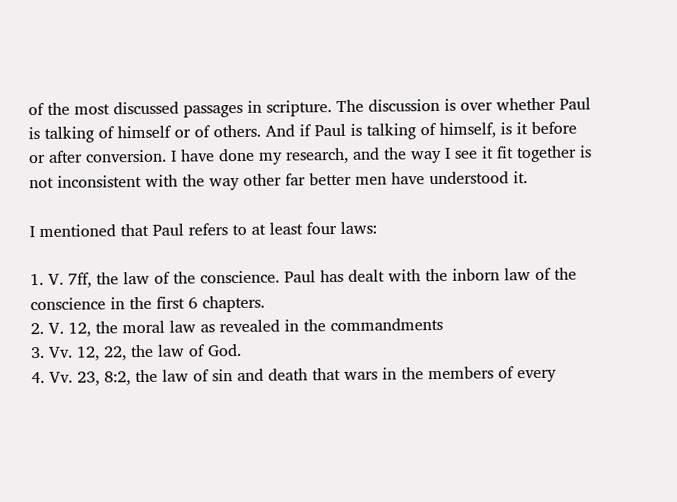of the most discussed passages in scripture. The discussion is over whether Paul is talking of himself or of others. And if Paul is talking of himself, is it before or after conversion. I have done my research, and the way I see it fit together is not inconsistent with the way other far better men have understood it.

I mentioned that Paul refers to at least four laws:

1. V. 7ff, the law of the conscience. Paul has dealt with the inborn law of the conscience in the first 6 chapters.
2. V. 12, the moral law as revealed in the commandments
3. Vv. 12, 22, the law of God.
4. Vv. 23, 8:2, the law of sin and death that wars in the members of every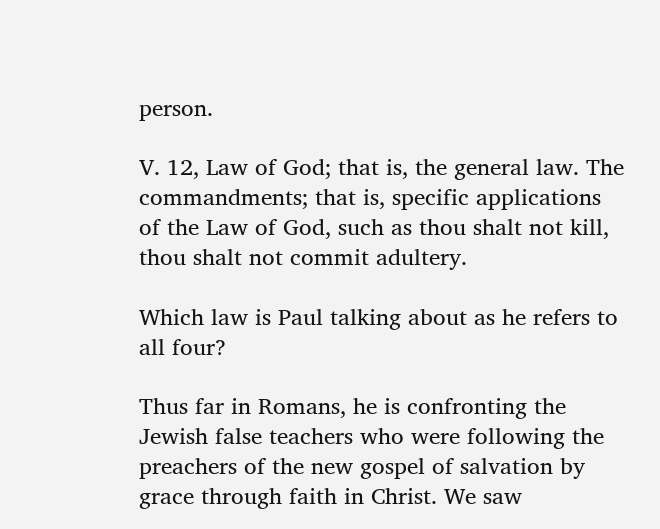person.

V. 12, Law of God; that is, the general law. The commandments; that is, specific applications of the Law of God, such as thou shalt not kill, thou shalt not commit adultery.

Which law is Paul talking about as he refers to all four?

Thus far in Romans, he is confronting the Jewish false teachers who were following the preachers of the new gospel of salvation by grace through faith in Christ. We saw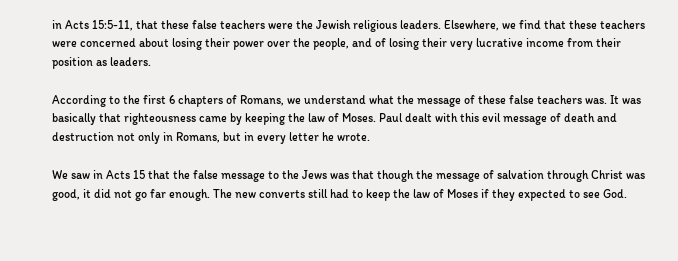in Acts 15:5-11, that these false teachers were the Jewish religious leaders. Elsewhere, we find that these teachers were concerned about losing their power over the people, and of losing their very lucrative income from their position as leaders.

According to the first 6 chapters of Romans, we understand what the message of these false teachers was. It was basically that righteousness came by keeping the law of Moses. Paul dealt with this evil message of death and destruction not only in Romans, but in every letter he wrote.

We saw in Acts 15 that the false message to the Jews was that though the message of salvation through Christ was good, it did not go far enough. The new converts still had to keep the law of Moses if they expected to see God.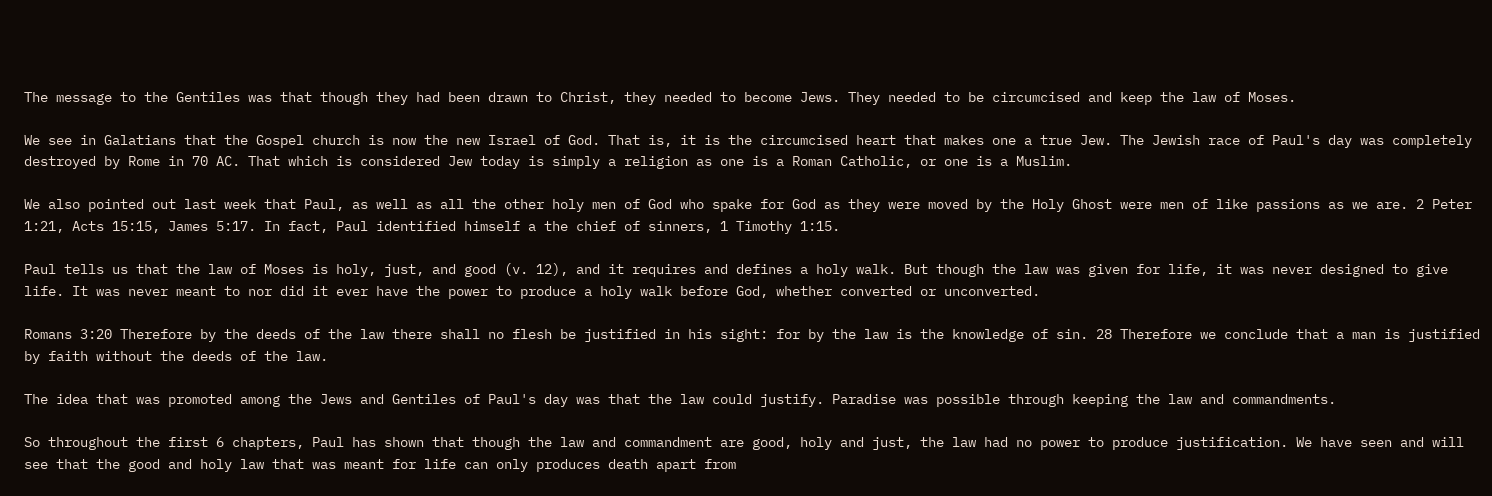The message to the Gentiles was that though they had been drawn to Christ, they needed to become Jews. They needed to be circumcised and keep the law of Moses.

We see in Galatians that the Gospel church is now the new Israel of God. That is, it is the circumcised heart that makes one a true Jew. The Jewish race of Paul's day was completely destroyed by Rome in 70 AC. That which is considered Jew today is simply a religion as one is a Roman Catholic, or one is a Muslim.

We also pointed out last week that Paul, as well as all the other holy men of God who spake for God as they were moved by the Holy Ghost were men of like passions as we are. 2 Peter 1:21, Acts 15:15, James 5:17. In fact, Paul identified himself a the chief of sinners, 1 Timothy 1:15.

Paul tells us that the law of Moses is holy, just, and good (v. 12), and it requires and defines a holy walk. But though the law was given for life, it was never designed to give life. It was never meant to nor did it ever have the power to produce a holy walk before God, whether converted or unconverted.

Romans 3:20 Therefore by the deeds of the law there shall no flesh be justified in his sight: for by the law is the knowledge of sin. 28 Therefore we conclude that a man is justified by faith without the deeds of the law.

The idea that was promoted among the Jews and Gentiles of Paul's day was that the law could justify. Paradise was possible through keeping the law and commandments.

So throughout the first 6 chapters, Paul has shown that though the law and commandment are good, holy and just, the law had no power to produce justification. We have seen and will see that the good and holy law that was meant for life can only produces death apart from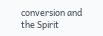conversion and the Spirit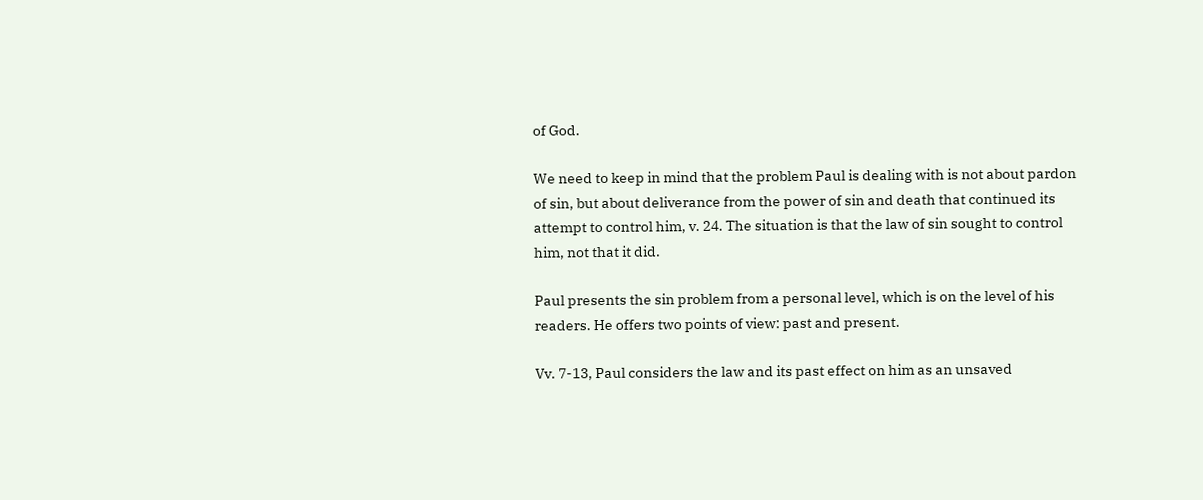of God.

We need to keep in mind that the problem Paul is dealing with is not about pardon of sin, but about deliverance from the power of sin and death that continued its attempt to control him, v. 24. The situation is that the law of sin sought to control him, not that it did.

Paul presents the sin problem from a personal level, which is on the level of his readers. He offers two points of view: past and present.

Vv. 7-13, Paul considers the law and its past effect on him as an unsaved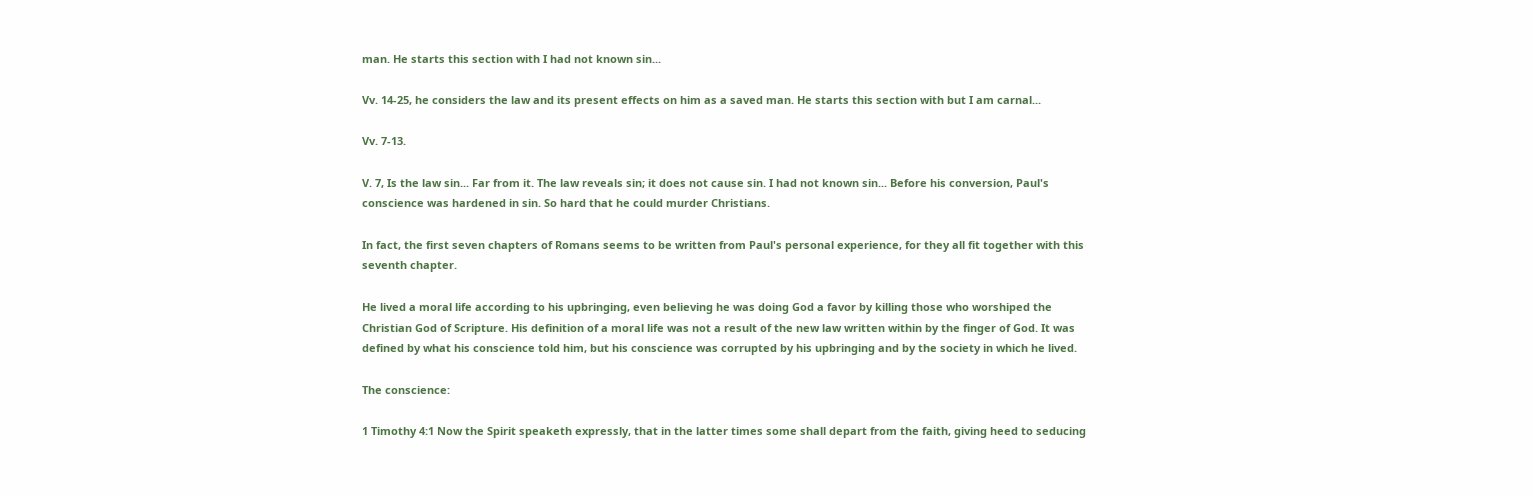man. He starts this section with I had not known sin...

Vv. 14-25, he considers the law and its present effects on him as a saved man. He starts this section with but I am carnal...

Vv. 7-13.

V. 7, Is the law sin... Far from it. The law reveals sin; it does not cause sin. I had not known sin... Before his conversion, Paul's conscience was hardened in sin. So hard that he could murder Christians.

In fact, the first seven chapters of Romans seems to be written from Paul's personal experience, for they all fit together with this seventh chapter.

He lived a moral life according to his upbringing, even believing he was doing God a favor by killing those who worshiped the Christian God of Scripture. His definition of a moral life was not a result of the new law written within by the finger of God. It was defined by what his conscience told him, but his conscience was corrupted by his upbringing and by the society in which he lived.

The conscience:

1 Timothy 4:1 Now the Spirit speaketh expressly, that in the latter times some shall depart from the faith, giving heed to seducing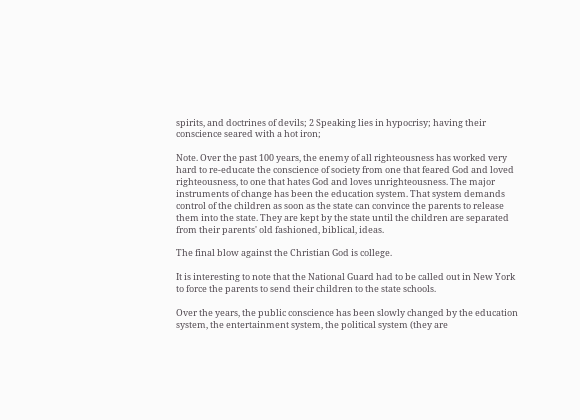spirits, and doctrines of devils; 2 Speaking lies in hypocrisy; having their conscience seared with a hot iron;

Note. Over the past 100 years, the enemy of all righteousness has worked very hard to re-educate the conscience of society from one that feared God and loved righteousness, to one that hates God and loves unrighteousness. The major instruments of change has been the education system. That system demands control of the children as soon as the state can convince the parents to release them into the state. They are kept by the state until the children are separated from their parents' old fashioned, biblical, ideas.

The final blow against the Christian God is college.

It is interesting to note that the National Guard had to be called out in New York to force the parents to send their children to the state schools.

Over the years, the public conscience has been slowly changed by the education system, the entertainment system, the political system (they are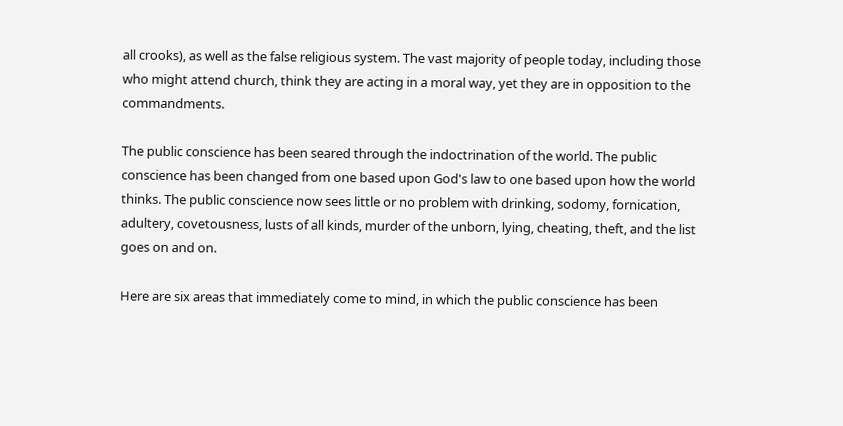all crooks), as well as the false religious system. The vast majority of people today, including those who might attend church, think they are acting in a moral way, yet they are in opposition to the commandments.

The public conscience has been seared through the indoctrination of the world. The public conscience has been changed from one based upon God's law to one based upon how the world thinks. The public conscience now sees little or no problem with drinking, sodomy, fornication, adultery, covetousness, lusts of all kinds, murder of the unborn, lying, cheating, theft, and the list goes on and on.

Here are six areas that immediately come to mind, in which the public conscience has been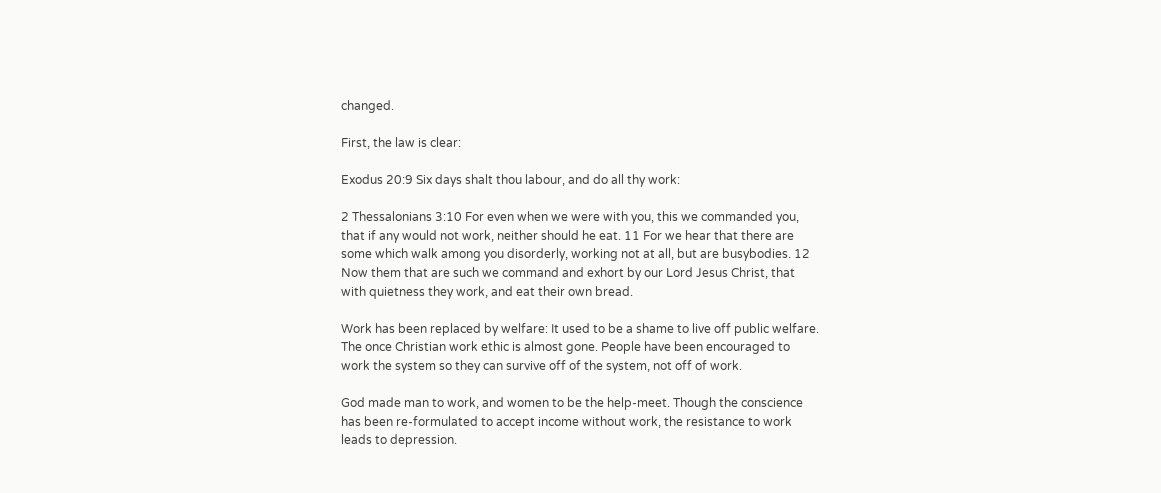changed.

First, the law is clear:

Exodus 20:9 Six days shalt thou labour, and do all thy work:

2 Thessalonians 3:10 For even when we were with you, this we commanded you, that if any would not work, neither should he eat. 11 For we hear that there are some which walk among you disorderly, working not at all, but are busybodies. 12 Now them that are such we command and exhort by our Lord Jesus Christ, that with quietness they work, and eat their own bread.

Work has been replaced by welfare: It used to be a shame to live off public welfare. The once Christian work ethic is almost gone. People have been encouraged to work the system so they can survive off of the system, not off of work.

God made man to work, and women to be the help-meet. Though the conscience has been re-formulated to accept income without work, the resistance to work leads to depression.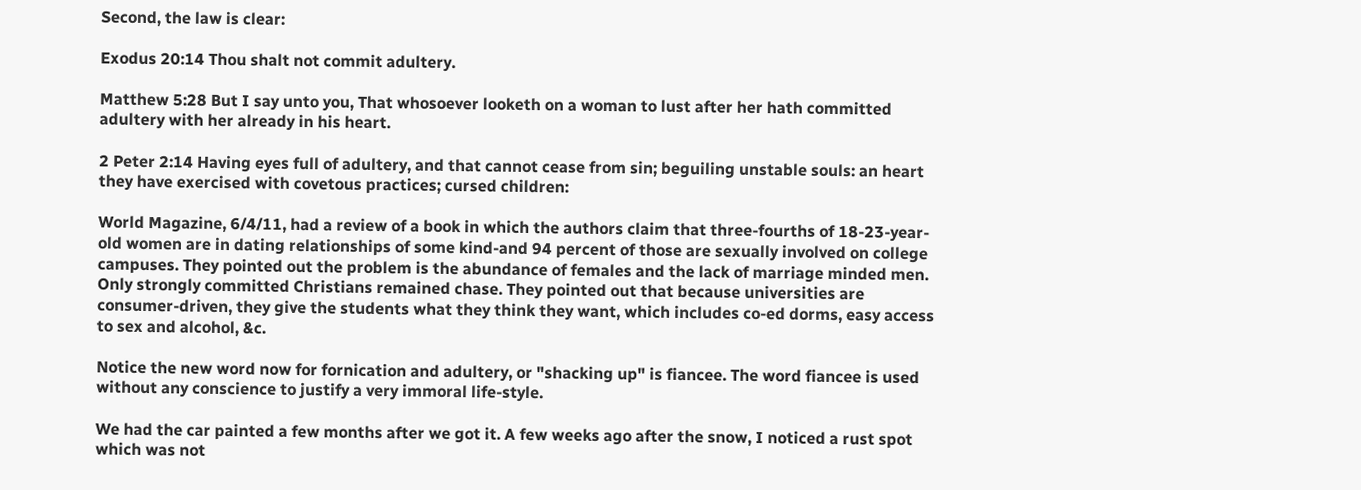Second, the law is clear:

Exodus 20:14 Thou shalt not commit adultery.

Matthew 5:28 But I say unto you, That whosoever looketh on a woman to lust after her hath committed adultery with her already in his heart.

2 Peter 2:14 Having eyes full of adultery, and that cannot cease from sin; beguiling unstable souls: an heart they have exercised with covetous practices; cursed children:

World Magazine, 6/4/11, had a review of a book in which the authors claim that three-fourths of 18-23-year-old women are in dating relationships of some kind-and 94 percent of those are sexually involved on college campuses. They pointed out the problem is the abundance of females and the lack of marriage minded men. Only strongly committed Christians remained chase. They pointed out that because universities are consumer-driven, they give the students what they think they want, which includes co-ed dorms, easy access to sex and alcohol, &c.

Notice the new word now for fornication and adultery, or "shacking up" is fiancee. The word fiancee is used without any conscience to justify a very immoral life-style.

We had the car painted a few months after we got it. A few weeks ago after the snow, I noticed a rust spot which was not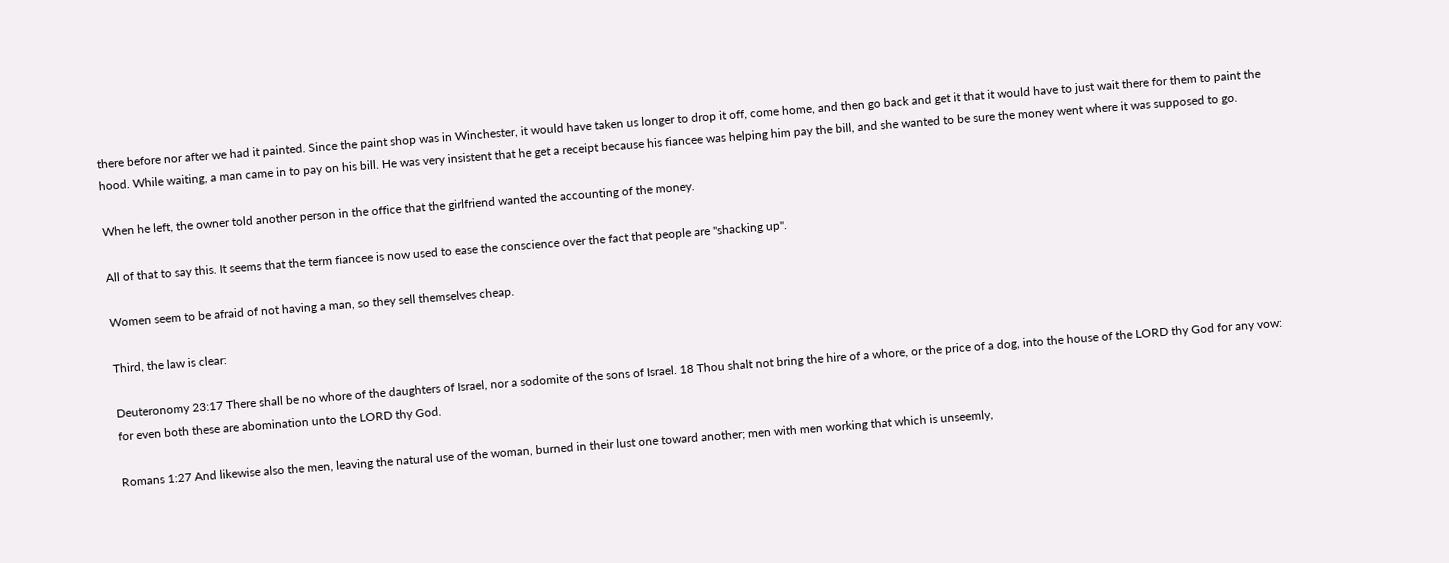there before nor after we had it painted. Since the paint shop was in Winchester, it would have taken us longer to drop it off, come home, and then go back and get it that it would have to just wait there for them to paint the hood. While waiting, a man came in to pay on his bill. He was very insistent that he get a receipt because his fiancee was helping him pay the bill, and she wanted to be sure the money went where it was supposed to go.

When he left, the owner told another person in the office that the girlfriend wanted the accounting of the money.

All of that to say this. It seems that the term fiancee is now used to ease the conscience over the fact that people are "shacking up".

Women seem to be afraid of not having a man, so they sell themselves cheap.

Third, the law is clear:

Deuteronomy 23:17 There shall be no whore of the daughters of Israel, nor a sodomite of the sons of Israel. 18 Thou shalt not bring the hire of a whore, or the price of a dog, into the house of the LORD thy God for any vow: for even both these are abomination unto the LORD thy God.

Romans 1:27 And likewise also the men, leaving the natural use of the woman, burned in their lust one toward another; men with men working that which is unseemly,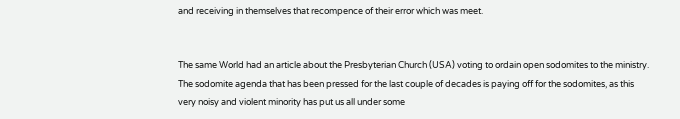and receiving in themselves that recompence of their error which was meet.


The same World had an article about the Presbyterian Church (USA) voting to ordain open sodomites to the ministry. The sodomite agenda that has been pressed for the last couple of decades is paying off for the sodomites, as this very noisy and violent minority has put us all under some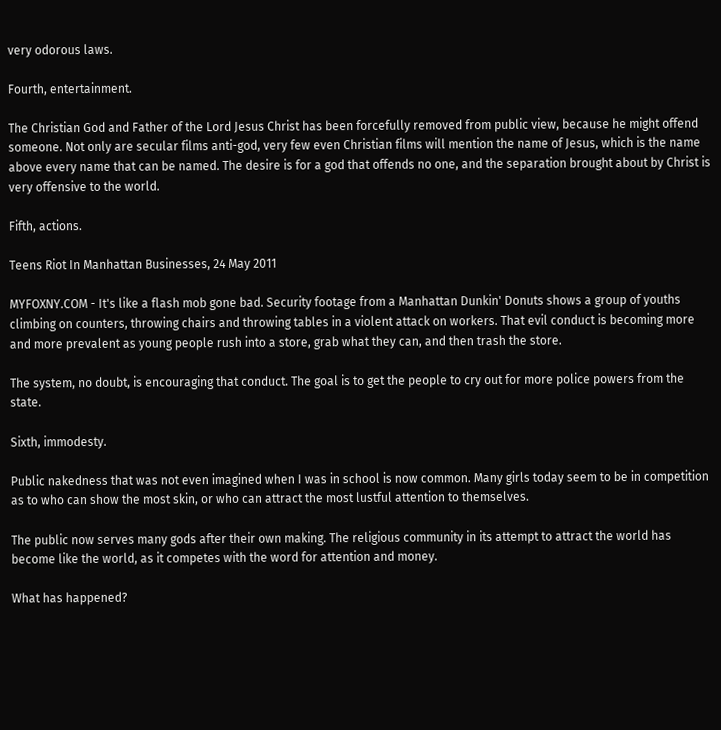very odorous laws.

Fourth, entertainment.

The Christian God and Father of the Lord Jesus Christ has been forcefully removed from public view, because he might offend someone. Not only are secular films anti-god, very few even Christian films will mention the name of Jesus, which is the name above every name that can be named. The desire is for a god that offends no one, and the separation brought about by Christ is very offensive to the world.

Fifth, actions.

Teens Riot In Manhattan Businesses, 24 May 2011

MYFOXNY.COM - It's like a flash mob gone bad. Security footage from a Manhattan Dunkin' Donuts shows a group of youths climbing on counters, throwing chairs and throwing tables in a violent attack on workers. That evil conduct is becoming more and more prevalent as young people rush into a store, grab what they can, and then trash the store.

The system, no doubt, is encouraging that conduct. The goal is to get the people to cry out for more police powers from the state.

Sixth, immodesty.

Public nakedness that was not even imagined when I was in school is now common. Many girls today seem to be in competition as to who can show the most skin, or who can attract the most lustful attention to themselves.

The public now serves many gods after their own making. The religious community in its attempt to attract the world has become like the world, as it competes with the word for attention and money.

What has happened?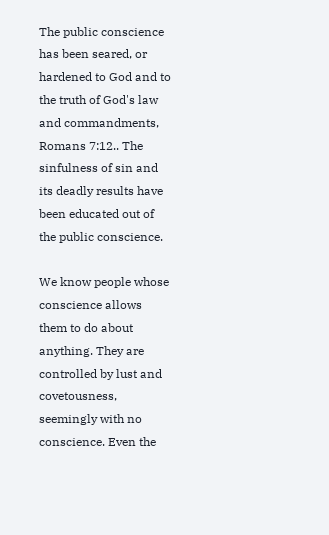The public conscience has been seared, or hardened to God and to the truth of God's law and commandments, Romans 7:12.. The sinfulness of sin and its deadly results have been educated out of the public conscience.

We know people whose conscience allows them to do about anything. They are controlled by lust and covetousness, seemingly with no conscience. Even the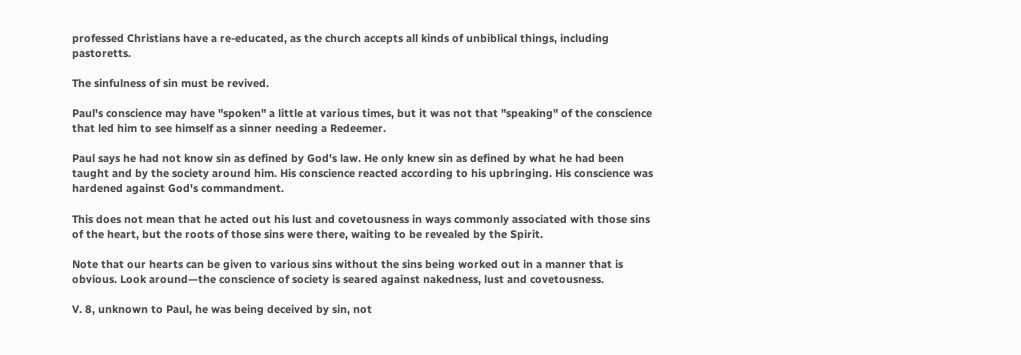professed Christians have a re-educated, as the church accepts all kinds of unbiblical things, including pastoretts.

The sinfulness of sin must be revived.

Paul's conscience may have "spoken" a little at various times, but it was not that "speaking" of the conscience that led him to see himself as a sinner needing a Redeemer.

Paul says he had not know sin as defined by God's law. He only knew sin as defined by what he had been taught and by the society around him. His conscience reacted according to his upbringing. His conscience was hardened against God's commandment.

This does not mean that he acted out his lust and covetousness in ways commonly associated with those sins of the heart, but the roots of those sins were there, waiting to be revealed by the Spirit.

Note that our hearts can be given to various sins without the sins being worked out in a manner that is obvious. Look around—the conscience of society is seared against nakedness, lust and covetousness.

V. 8, unknown to Paul, he was being deceived by sin, not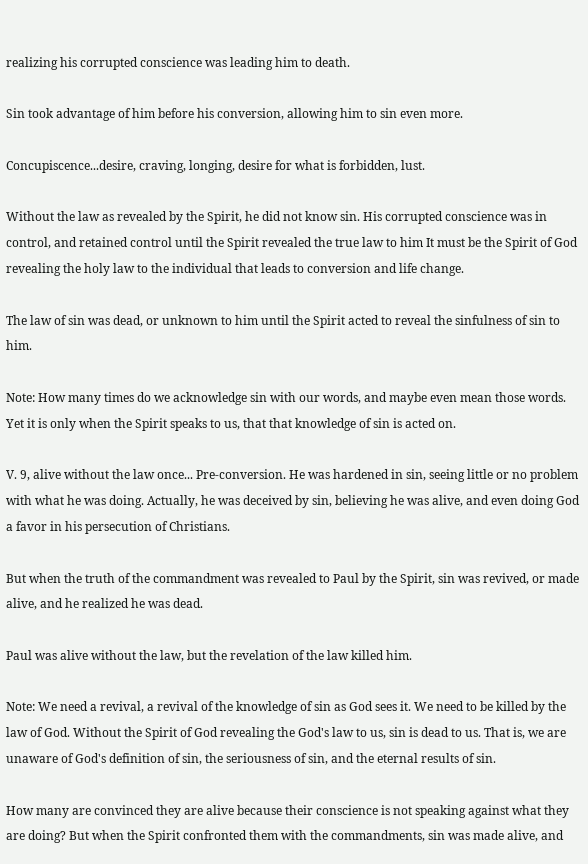realizing his corrupted conscience was leading him to death.

Sin took advantage of him before his conversion, allowing him to sin even more.

Concupiscence...desire, craving, longing, desire for what is forbidden, lust.

Without the law as revealed by the Spirit, he did not know sin. His corrupted conscience was in control, and retained control until the Spirit revealed the true law to him It must be the Spirit of God revealing the holy law to the individual that leads to conversion and life change.

The law of sin was dead, or unknown to him until the Spirit acted to reveal the sinfulness of sin to him.

Note: How many times do we acknowledge sin with our words, and maybe even mean those words. Yet it is only when the Spirit speaks to us, that that knowledge of sin is acted on.

V. 9, alive without the law once... Pre-conversion. He was hardened in sin, seeing little or no problem with what he was doing. Actually, he was deceived by sin, believing he was alive, and even doing God a favor in his persecution of Christians.

But when the truth of the commandment was revealed to Paul by the Spirit, sin was revived, or made alive, and he realized he was dead.

Paul was alive without the law, but the revelation of the law killed him.

Note: We need a revival, a revival of the knowledge of sin as God sees it. We need to be killed by the law of God. Without the Spirit of God revealing the God's law to us, sin is dead to us. That is, we are unaware of God's definition of sin, the seriousness of sin, and the eternal results of sin.

How many are convinced they are alive because their conscience is not speaking against what they are doing? But when the Spirit confronted them with the commandments, sin was made alive, and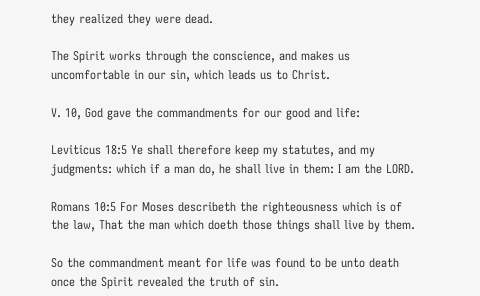they realized they were dead.

The Spirit works through the conscience, and makes us uncomfortable in our sin, which leads us to Christ.

V. 10, God gave the commandments for our good and life:

Leviticus 18:5 Ye shall therefore keep my statutes, and my judgments: which if a man do, he shall live in them: I am the LORD.

Romans 10:5 For Moses describeth the righteousness which is of the law, That the man which doeth those things shall live by them.

So the commandment meant for life was found to be unto death once the Spirit revealed the truth of sin.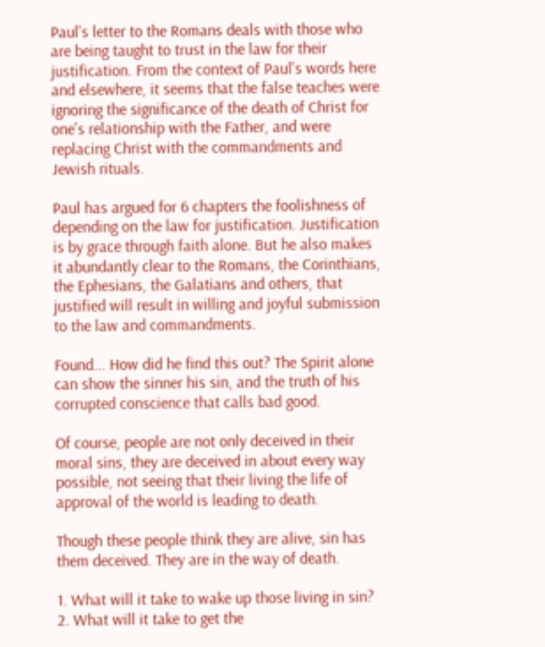Paul's letter to the Romans deals with those who are being taught to trust in the law for their justification. From the context of Paul's words here and elsewhere, it seems that the false teaches were ignoring the significance of the death of Christ for one's relationship with the Father, and were replacing Christ with the commandments and Jewish rituals.

Paul has argued for 6 chapters the foolishness of depending on the law for justification. Justification is by grace through faith alone. But he also makes it abundantly clear to the Romans, the Corinthians, the Ephesians, the Galatians and others, that justified will result in willing and joyful submission to the law and commandments.

Found... How did he find this out? The Spirit alone can show the sinner his sin, and the truth of his corrupted conscience that calls bad good.

Of course, people are not only deceived in their moral sins, they are deceived in about every way possible, not seeing that their living the life of approval of the world is leading to death.

Though these people think they are alive, sin has them deceived. They are in the way of death.

1. What will it take to wake up those living in sin?
2. What will it take to get the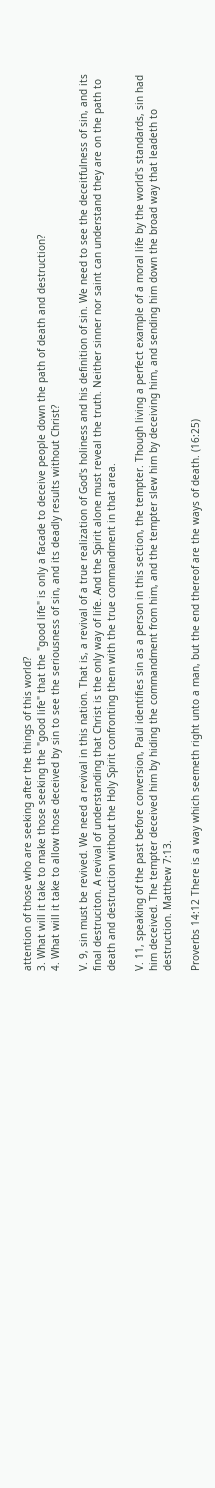attention of those who are seeking after the things of this world?
3. What will it take to make those seeking the "good life" that the "good life" is only a facade to deceive people down the path of death and destruction?
4. What will it take to allow those deceived by sin to see the seriousness of sin, and its deadly results without Christ?

V. 9, sin must be revived. We need a revival in this nation. That is, a revival of a true realization of God's holiness and his definition of sin. We need to see the deceitfulness of sin, and its final destruciton. A revival of understanding that Christ is the only way of life. And the Spirit alone must reveal the truth. Neither sinner nor saint can understand they are on the path to death and destruction without the Holy Spirit confronting them with the true commandment in that area.

V. 11, speaking of the past before conversion, Paul identifies sin as a person in this section, the tempter. Though living a perfect example of a moral life by the world's standards, sin had him deceived. The tempter deceived him by hiding the commandment from him, and the tempter slew him by deceiving him, and sending him down the broad way that leadeth to destruction. Matthew 7:13.

Proverbs 14:12 There is a way which seemeth right unto a man, but the end thereof are the ways of death. (16:25)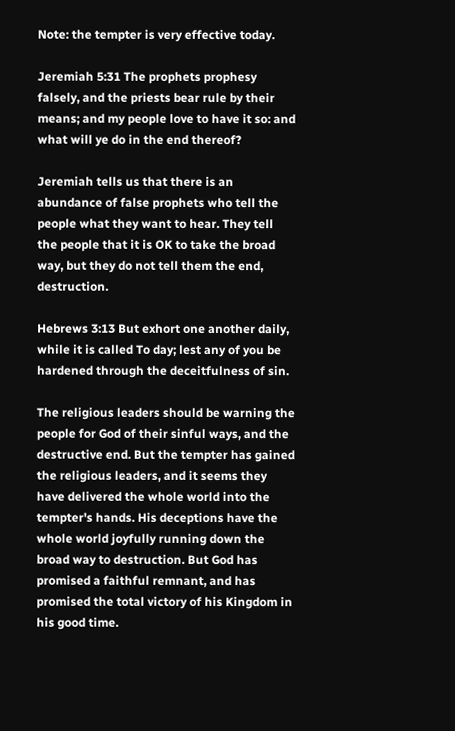Note: the tempter is very effective today.

Jeremiah 5:31 The prophets prophesy falsely, and the priests bear rule by their means; and my people love to have it so: and what will ye do in the end thereof?

Jeremiah tells us that there is an abundance of false prophets who tell the people what they want to hear. They tell the people that it is OK to take the broad way, but they do not tell them the end, destruction.

Hebrews 3:13 But exhort one another daily, while it is called To day; lest any of you be hardened through the deceitfulness of sin.

The religious leaders should be warning the people for God of their sinful ways, and the destructive end. But the tempter has gained the religious leaders, and it seems they have delivered the whole world into the tempter's hands. His deceptions have the whole world joyfully running down the broad way to destruction. But God has promised a faithful remnant, and has promised the total victory of his Kingdom in his good time.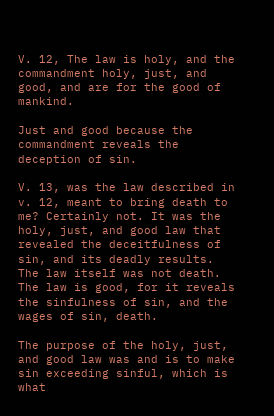V. 12, The law is holy, and the commandment holy, just, and good, and are for the good of mankind.

Just and good because the commandment reveals the deception of sin.

V. 13, was the law described in v. 12, meant to bring death to me? Certainly not. It was the holy, just, and good law that revealed the deceitfulness of sin, and its deadly results. The law itself was not death. The law is good, for it reveals the sinfulness of sin, and the wages of sin, death.

The purpose of the holy, just, and good law was and is to make sin exceeding sinful, which is what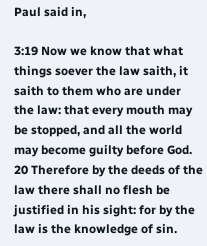Paul said in,

3:19 Now we know that what things soever the law saith, it saith to them who are under the law: that every mouth may be stopped, and all the world may become guilty before God. 20 Therefore by the deeds of the law there shall no flesh be justified in his sight: for by the law is the knowledge of sin.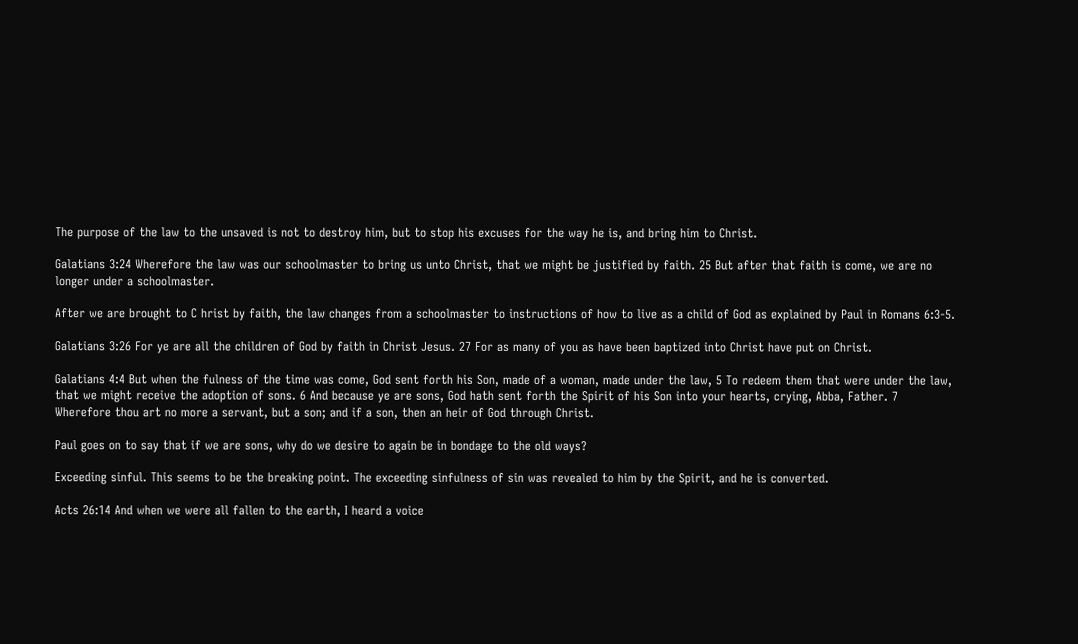The purpose of the law to the unsaved is not to destroy him, but to stop his excuses for the way he is, and bring him to Christ.

Galatians 3:24 Wherefore the law was our schoolmaster to bring us unto Christ, that we might be justified by faith. 25 But after that faith is come, we are no longer under a schoolmaster.

After we are brought to C hrist by faith, the law changes from a schoolmaster to instructions of how to live as a child of God as explained by Paul in Romans 6:3-5.

Galatians 3:26 For ye are all the children of God by faith in Christ Jesus. 27 For as many of you as have been baptized into Christ have put on Christ.

Galatians 4:4 But when the fulness of the time was come, God sent forth his Son, made of a woman, made under the law, 5 To redeem them that were under the law, that we might receive the adoption of sons. 6 And because ye are sons, God hath sent forth the Spirit of his Son into your hearts, crying, Abba, Father. 7 Wherefore thou art no more a servant, but a son; and if a son, then an heir of God through Christ.

Paul goes on to say that if we are sons, why do we desire to again be in bondage to the old ways?

Exceeding sinful. This seems to be the breaking point. The exceeding sinfulness of sin was revealed to him by the Spirit, and he is converted.

Acts 26:14 And when we were all fallen to the earth, I heard a voice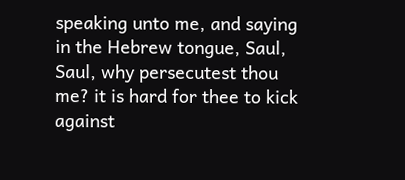speaking unto me, and saying in the Hebrew tongue, Saul, Saul, why persecutest thou me? it is hard for thee to kick against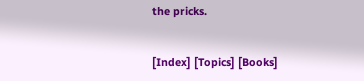the pricks.


[Index] [Topics] [Books]